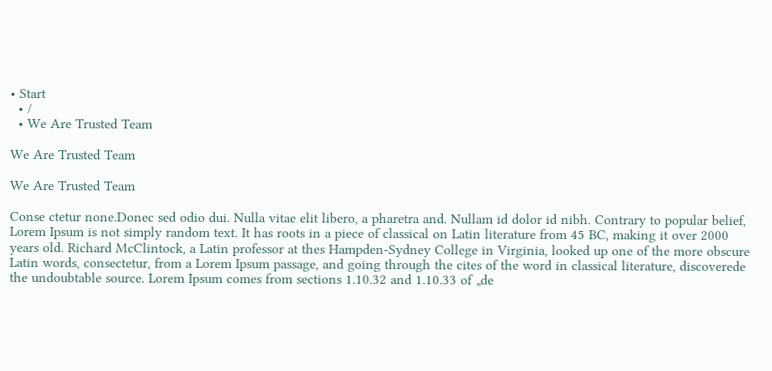• Start
  • /
  • We Are Trusted Team

We Are Trusted Team

We Are Trusted Team

Conse ctetur none.Donec sed odio dui. Nulla vitae elit libero, a pharetra and. Nullam id dolor id nibh. Contrary to popular belief, Lorem Ipsum is not simply random text. It has roots in a piece of classical on Latin literature from 45 BC, making it over 2000 years old. Richard McClintock, a Latin professor at thes Hampden-Sydney College in Virginia, looked up one of the more obscure Latin words, consectetur, from a Lorem Ipsum passage, and going through the cites of the word in classical literature, discoverede the undoubtable source. Lorem Ipsum comes from sections 1.10.32 and 1.10.33 of „de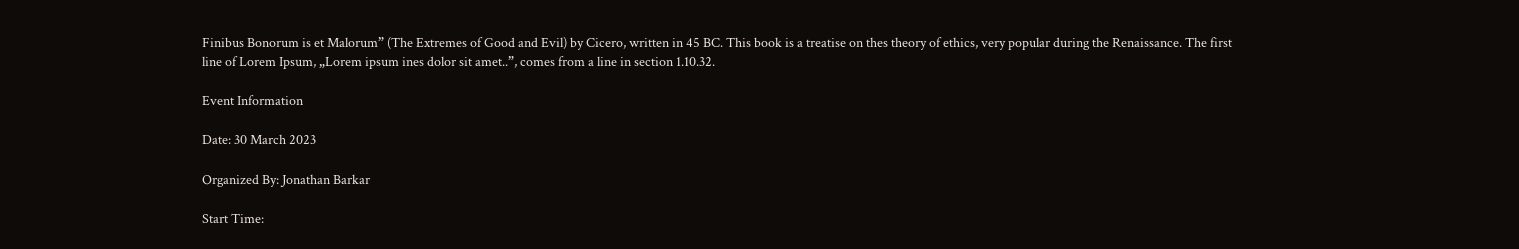Finibus Bonorum is et Malorum” (The Extremes of Good and Evil) by Cicero, written in 45 BC. This book is a treatise on thes theory of ethics, very popular during the Renaissance. The first line of Lorem Ipsum, „Lorem ipsum ines dolor sit amet..”, comes from a line in section 1.10.32.

Event Information

Date: 30 March 2023

Organized By: Jonathan Barkar

Start Time: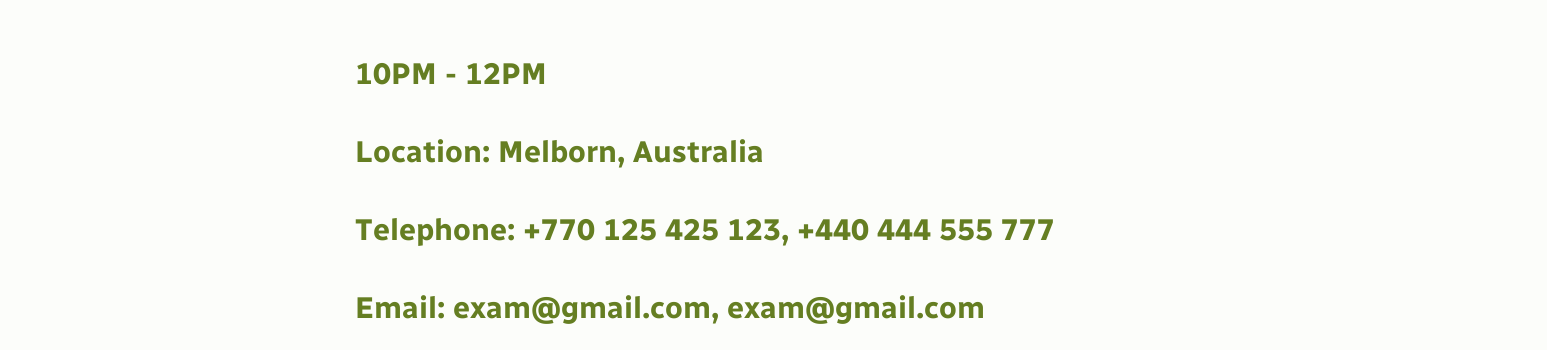10PM - 12PM

Location: Melborn, Australia

Telephone: +770 125 425 123, +440 444 555 777

Email: exam@gmail.com, exam@gmail.com